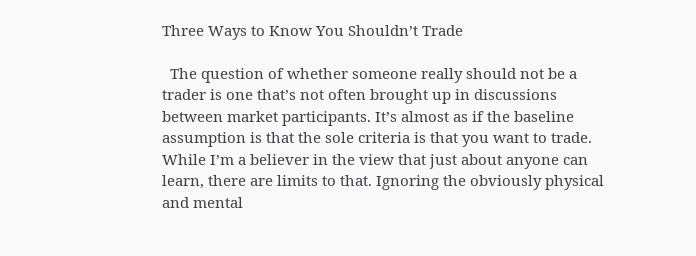Three Ways to Know You Shouldn’t Trade

  The question of whether someone really should not be a trader is one that’s not often brought up in discussions between market participants. It’s almost as if the baseline assumption is that the sole criteria is that you want to trade. While I’m a believer in the view that just about anyone can learn, there are limits to that. Ignoring the obviously physical and mental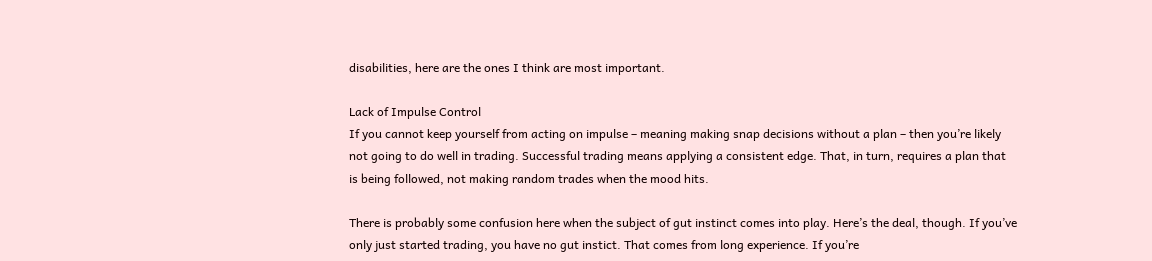disabilities, here are the ones I think are most important.

Lack of Impulse Control
If you cannot keep yourself from acting on impulse – meaning making snap decisions without a plan – then you’re likely not going to do well in trading. Successful trading means applying a consistent edge. That, in turn, requires a plan that is being followed, not making random trades when the mood hits.

There is probably some confusion here when the subject of gut instinct comes into play. Here’s the deal, though. If you’ve only just started trading, you have no gut instict. That comes from long experience. If you’re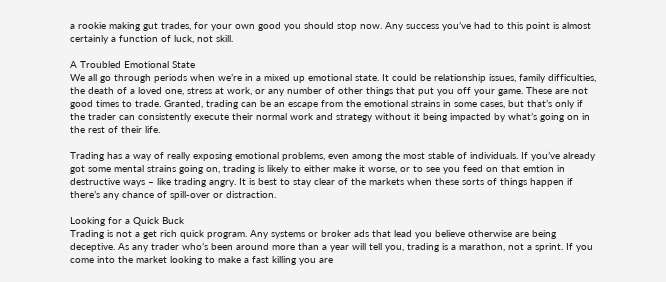a rookie making gut trades, for your own good you should stop now. Any success you’ve had to this point is almost certainly a function of luck, not skill.

A Troubled Emotional State
We all go through periods when we’re in a mixed up emotional state. It could be relationship issues, family difficulties, the death of a loved one, stress at work, or any number of other things that put you off your game. These are not good times to trade. Granted, trading can be an escape from the emotional strains in some cases, but that’s only if the trader can consistently execute their normal work and strategy without it being impacted by what’s going on in the rest of their life.

Trading has a way of really exposing emotional problems, even among the most stable of individuals. If you’ve already got some mental strains going on, trading is likely to either make it worse, or to see you feed on that emtion in destructive ways – like trading angry. It is best to stay clear of the markets when these sorts of things happen if there’s any chance of spill-over or distraction.

Looking for a Quick Buck
Trading is not a get rich quick program. Any systems or broker ads that lead you believe otherwise are being deceptive. As any trader who’s been around more than a year will tell you, trading is a marathon, not a sprint. If you come into the market looking to make a fast killing you are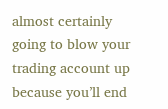almost certainly going to blow your trading account up because you’ll end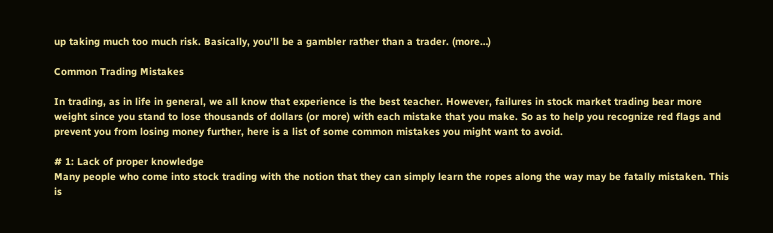up taking much too much risk. Basically, you’ll be a gambler rather than a trader. (more…)

Common Trading Mistakes

In trading, as in life in general, we all know that experience is the best teacher. However, failures in stock market trading bear more weight since you stand to lose thousands of dollars (or more) with each mistake that you make. So as to help you recognize red flags and prevent you from losing money further, here is a list of some common mistakes you might want to avoid.

# 1: Lack of proper knowledge
Many people who come into stock trading with the notion that they can simply learn the ropes along the way may be fatally mistaken. This is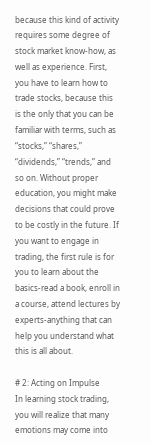because this kind of activity requires some degree of stock market know-how, as well as experience. First, you have to learn how to trade stocks, because this is the only that you can be familiar with terms, such as “stocks,” “shares,” “dividends,” “trends,” and so on. Without proper education, you might make decisions that could prove to be costly in the future. If you want to engage in trading, the first rule is for you to learn about the basics-read a book, enroll in a course, attend lectures by experts-anything that can help you understand what this is all about.

# 2: Acting on Impulse
In learning stock trading, you will realize that many emotions may come into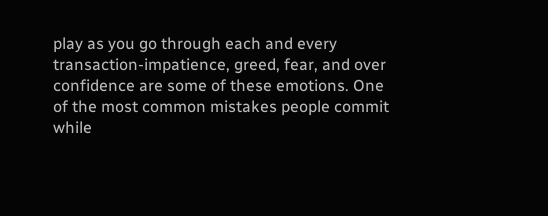play as you go through each and every transaction-impatience, greed, fear, and over confidence are some of these emotions. One of the most common mistakes people commit while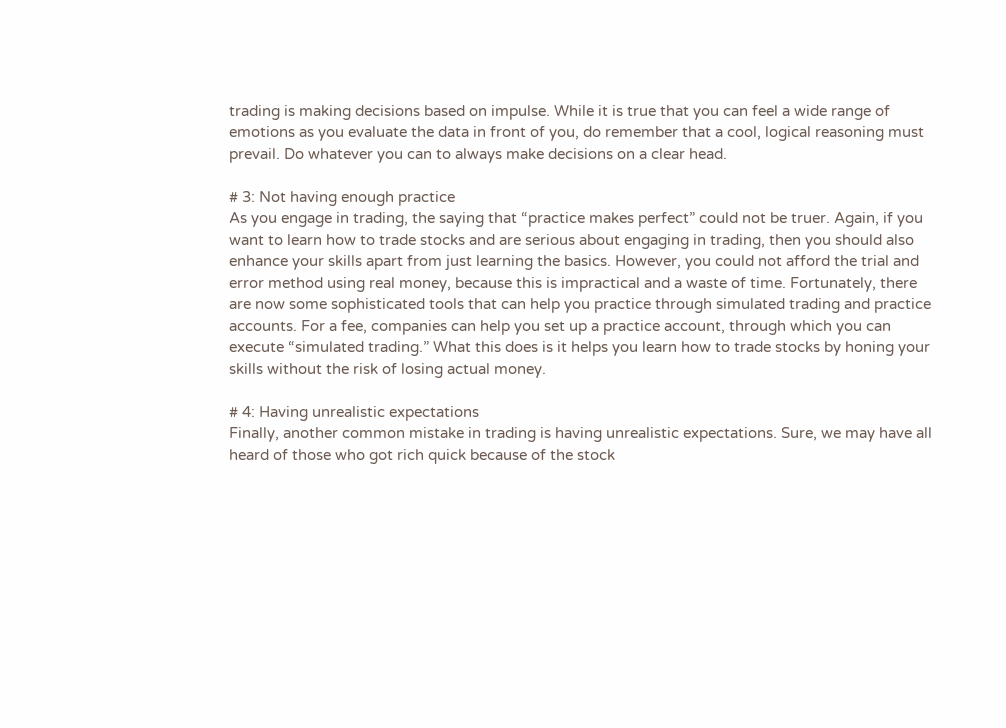trading is making decisions based on impulse. While it is true that you can feel a wide range of emotions as you evaluate the data in front of you, do remember that a cool, logical reasoning must prevail. Do whatever you can to always make decisions on a clear head.

# 3: Not having enough practice
As you engage in trading, the saying that “practice makes perfect” could not be truer. Again, if you want to learn how to trade stocks and are serious about engaging in trading, then you should also enhance your skills apart from just learning the basics. However, you could not afford the trial and error method using real money, because this is impractical and a waste of time. Fortunately, there are now some sophisticated tools that can help you practice through simulated trading and practice accounts. For a fee, companies can help you set up a practice account, through which you can execute “simulated trading.” What this does is it helps you learn how to trade stocks by honing your skills without the risk of losing actual money.

# 4: Having unrealistic expectations
Finally, another common mistake in trading is having unrealistic expectations. Sure, we may have all heard of those who got rich quick because of the stock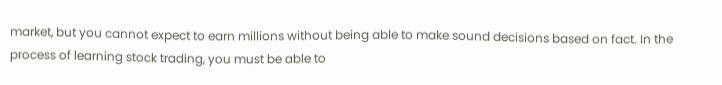market, but you cannot expect to earn millions without being able to make sound decisions based on fact. In the process of learning stock trading, you must be able to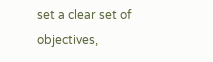set a clear set of objectives,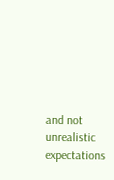and not unrealistic expectations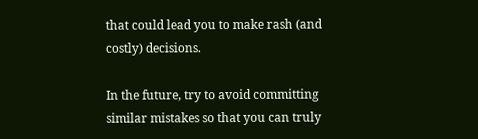that could lead you to make rash (and costly) decisions.

In the future, try to avoid committing similar mistakes so that you can truly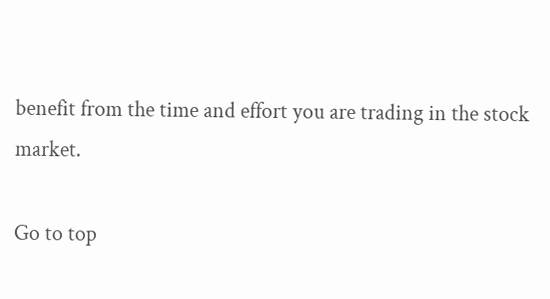benefit from the time and effort you are trading in the stock market.

Go to top